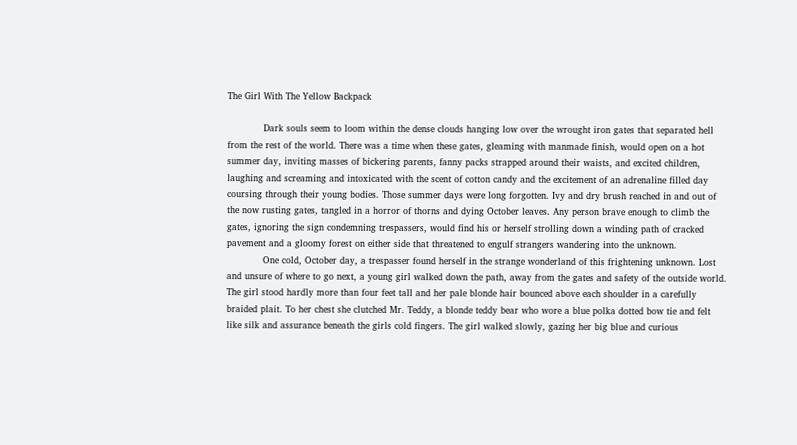The Girl With The Yellow Backpack

            Dark souls seem to loom within the dense clouds hanging low over the wrought iron gates that separated hell from the rest of the world. There was a time when these gates, gleaming with manmade finish, would open on a hot summer day, inviting masses of bickering parents, fanny packs strapped around their waists, and excited children, laughing and screaming and intoxicated with the scent of cotton candy and the excitement of an adrenaline filled day coursing through their young bodies. Those summer days were long forgotten. Ivy and dry brush reached in and out of the now rusting gates, tangled in a horror of thorns and dying October leaves. Any person brave enough to climb the gates, ignoring the sign condemning trespassers, would find his or herself strolling down a winding path of cracked pavement and a gloomy forest on either side that threatened to engulf strangers wandering into the unknown.
            One cold, October day, a trespasser found herself in the strange wonderland of this frightening unknown. Lost and unsure of where to go next, a young girl walked down the path, away from the gates and safety of the outside world. The girl stood hardly more than four feet tall and her pale blonde hair bounced above each shoulder in a carefully braided plait. To her chest she clutched Mr. Teddy, a blonde teddy bear who wore a blue polka dotted bow tie and felt like silk and assurance beneath the girls cold fingers. The girl walked slowly, gazing her big blue and curious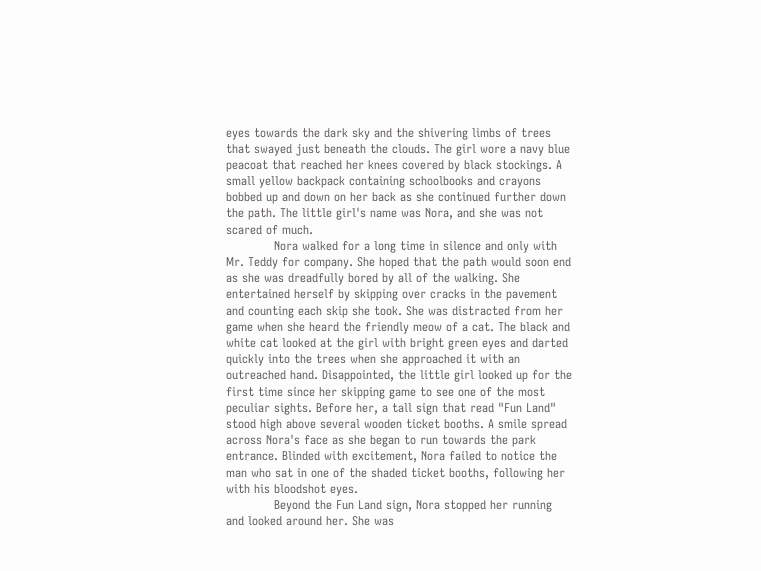eyes towards the dark sky and the shivering limbs of trees that swayed just beneath the clouds. The girl wore a navy blue peacoat that reached her knees covered by black stockings. A small yellow backpack containing schoolbooks and crayons bobbed up and down on her back as she continued further down the path. The little girl's name was Nora, and she was not scared of much.
            Nora walked for a long time in silence and only with Mr. Teddy for company. She hoped that the path would soon end as she was dreadfully bored by all of the walking. She entertained herself by skipping over cracks in the pavement and counting each skip she took. She was distracted from her game when she heard the friendly meow of a cat. The black and white cat looked at the girl with bright green eyes and darted quickly into the trees when she approached it with an outreached hand. Disappointed, the little girl looked up for the first time since her skipping game to see one of the most peculiar sights. Before her, a tall sign that read "Fun Land" stood high above several wooden ticket booths. A smile spread across Nora's face as she began to run towards the park entrance. Blinded with excitement, Nora failed to notice the man who sat in one of the shaded ticket booths, following her with his bloodshot eyes.
            Beyond the Fun Land sign, Nora stopped her running and looked around her. She was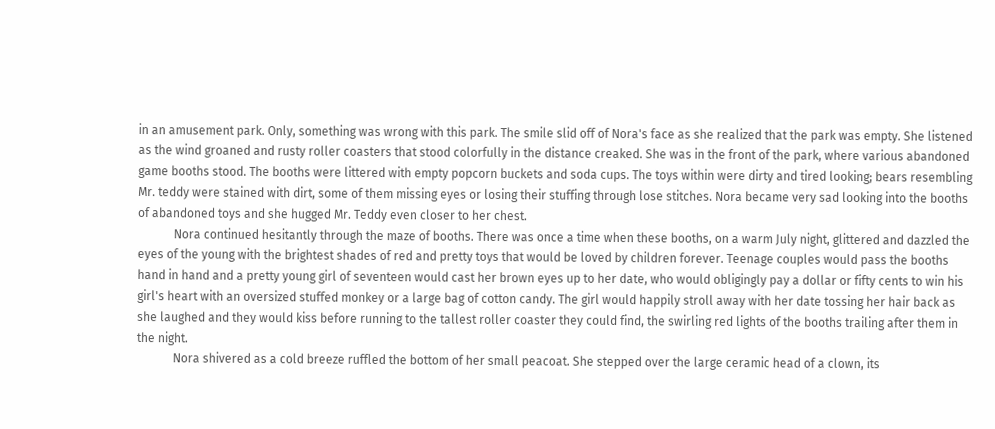in an amusement park. Only, something was wrong with this park. The smile slid off of Nora's face as she realized that the park was empty. She listened as the wind groaned and rusty roller coasters that stood colorfully in the distance creaked. She was in the front of the park, where various abandoned game booths stood. The booths were littered with empty popcorn buckets and soda cups. The toys within were dirty and tired looking; bears resembling Mr. teddy were stained with dirt, some of them missing eyes or losing their stuffing through lose stitches. Nora became very sad looking into the booths of abandoned toys and she hugged Mr. Teddy even closer to her chest.
            Nora continued hesitantly through the maze of booths. There was once a time when these booths, on a warm July night, glittered and dazzled the eyes of the young with the brightest shades of red and pretty toys that would be loved by children forever. Teenage couples would pass the booths hand in hand and a pretty young girl of seventeen would cast her brown eyes up to her date, who would obligingly pay a dollar or fifty cents to win his girl's heart with an oversized stuffed monkey or a large bag of cotton candy. The girl would happily stroll away with her date tossing her hair back as she laughed and they would kiss before running to the tallest roller coaster they could find, the swirling red lights of the booths trailing after them in the night.
            Nora shivered as a cold breeze ruffled the bottom of her small peacoat. She stepped over the large ceramic head of a clown, its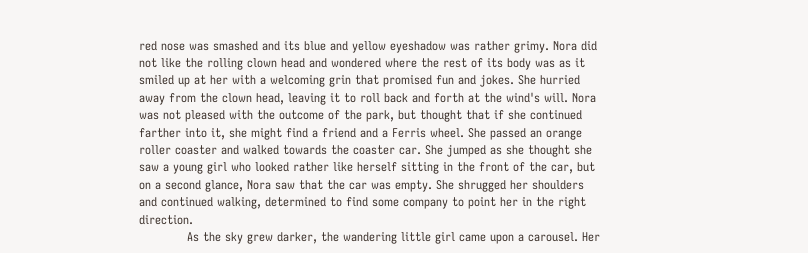red nose was smashed and its blue and yellow eyeshadow was rather grimy. Nora did not like the rolling clown head and wondered where the rest of its body was as it smiled up at her with a welcoming grin that promised fun and jokes. She hurried away from the clown head, leaving it to roll back and forth at the wind's will. Nora was not pleased with the outcome of the park, but thought that if she continued farther into it, she might find a friend and a Ferris wheel. She passed an orange roller coaster and walked towards the coaster car. She jumped as she thought she saw a young girl who looked rather like herself sitting in the front of the car, but on a second glance, Nora saw that the car was empty. She shrugged her shoulders and continued walking, determined to find some company to point her in the right direction.
            As the sky grew darker, the wandering little girl came upon a carousel. Her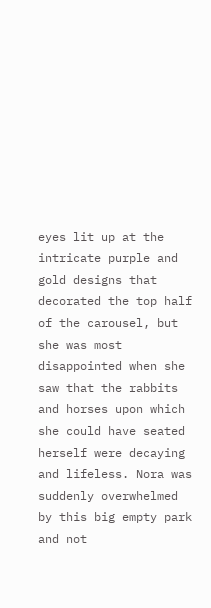eyes lit up at the intricate purple and gold designs that decorated the top half of the carousel, but she was most disappointed when she saw that the rabbits and horses upon which she could have seated herself were decaying and lifeless. Nora was suddenly overwhelmed by this big empty park and not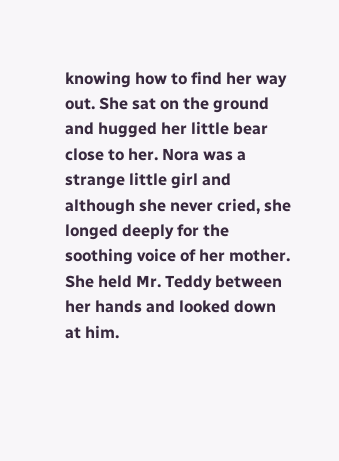knowing how to find her way out. She sat on the ground and hugged her little bear close to her. Nora was a strange little girl and although she never cried, she longed deeply for the soothing voice of her mother. She held Mr. Teddy between her hands and looked down at him.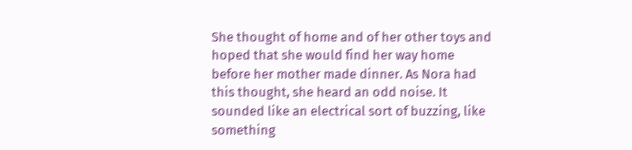She thought of home and of her other toys and hoped that she would find her way home before her mother made dinner. As Nora had this thought, she heard an odd noise. It sounded like an electrical sort of buzzing, like something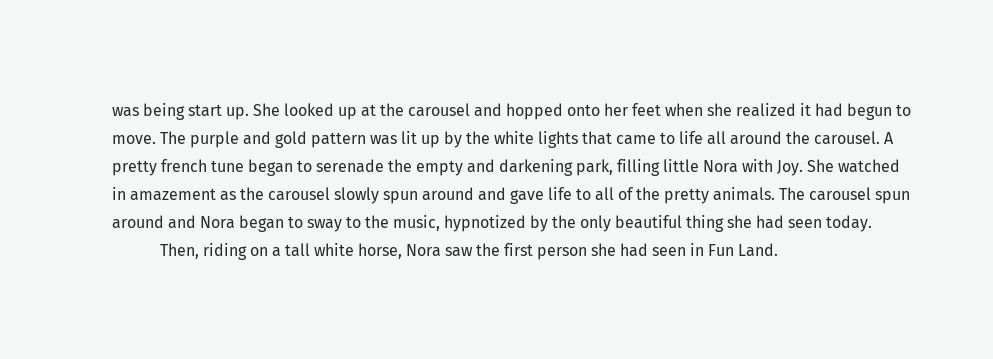was being start up. She looked up at the carousel and hopped onto her feet when she realized it had begun to move. The purple and gold pattern was lit up by the white lights that came to life all around the carousel. A pretty french tune began to serenade the empty and darkening park, filling little Nora with Joy. She watched in amazement as the carousel slowly spun around and gave life to all of the pretty animals. The carousel spun around and Nora began to sway to the music, hypnotized by the only beautiful thing she had seen today.
            Then, riding on a tall white horse, Nora saw the first person she had seen in Fun Land.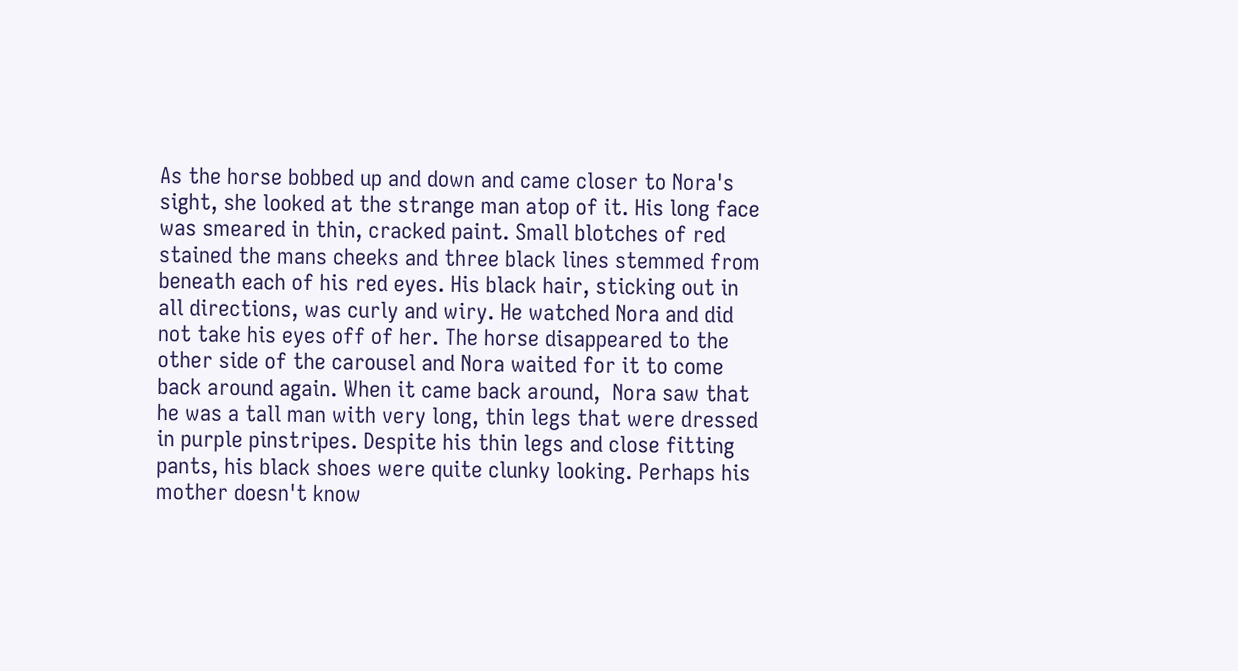As the horse bobbed up and down and came closer to Nora's sight, she looked at the strange man atop of it. His long face was smeared in thin, cracked paint. Small blotches of red stained the mans cheeks and three black lines stemmed from beneath each of his red eyes. His black hair, sticking out in all directions, was curly and wiry. He watched Nora and did not take his eyes off of her. The horse disappeared to the other side of the carousel and Nora waited for it to come back around again. When it came back around,  Nora saw that he was a tall man with very long, thin legs that were dressed in purple pinstripes. Despite his thin legs and close fitting pants, his black shoes were quite clunky looking. Perhaps his mother doesn't know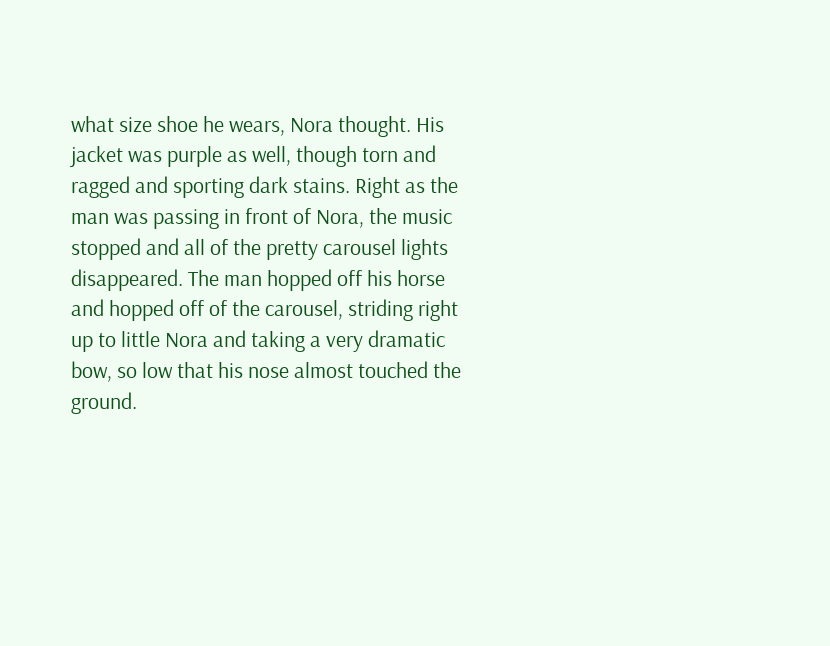what size shoe he wears, Nora thought. His jacket was purple as well, though torn and ragged and sporting dark stains. Right as the man was passing in front of Nora, the music stopped and all of the pretty carousel lights disappeared. The man hopped off his horse and hopped off of the carousel, striding right up to little Nora and taking a very dramatic bow, so low that his nose almost touched the ground.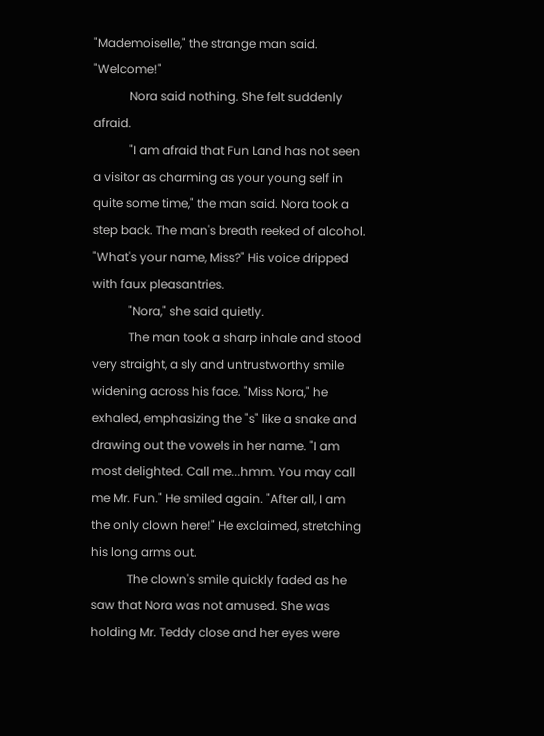"Mademoiselle," the strange man said. "Welcome!"
            Nora said nothing. She felt suddenly afraid.
            "I am afraid that Fun Land has not seen a visitor as charming as your young self in quite some time," the man said. Nora took a step back. The man's breath reeked of alcohol. "What's your name, Miss?" His voice dripped with faux pleasantries.
            "Nora," she said quietly.
            The man took a sharp inhale and stood very straight, a sly and untrustworthy smile widening across his face. "Miss Nora," he exhaled, emphasizing the "s" like a snake and drawing out the vowels in her name. "I am most delighted. Call me...hmm. You may call me Mr. Fun." He smiled again. "After all, I am the only clown here!" He exclaimed, stretching his long arms out.
            The clown's smile quickly faded as he saw that Nora was not amused. She was holding Mr. Teddy close and her eyes were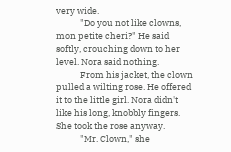very wide.
            "Do you not like clowns, mon petite cheri?" He said softly, crouching down to her level. Nora said nothing.
            From his jacket, the clown pulled a wilting rose. He offered it to the little girl. Nora didn't like his long, knobbly fingers. She took the rose anyway.
            "Mr. Clown," she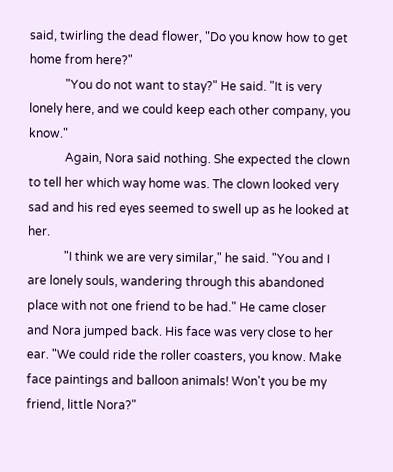said, twirling the dead flower, "Do you know how to get home from here?"
            "You do not want to stay?" He said. "It is very lonely here, and we could keep each other company, you know."
            Again, Nora said nothing. She expected the clown to tell her which way home was. The clown looked very sad and his red eyes seemed to swell up as he looked at her.
            "I think we are very similar," he said. "You and I are lonely souls, wandering through this abandoned place with not one friend to be had." He came closer and Nora jumped back. His face was very close to her ear. "We could ride the roller coasters, you know. Make face paintings and balloon animals! Won't you be my friend, little Nora?"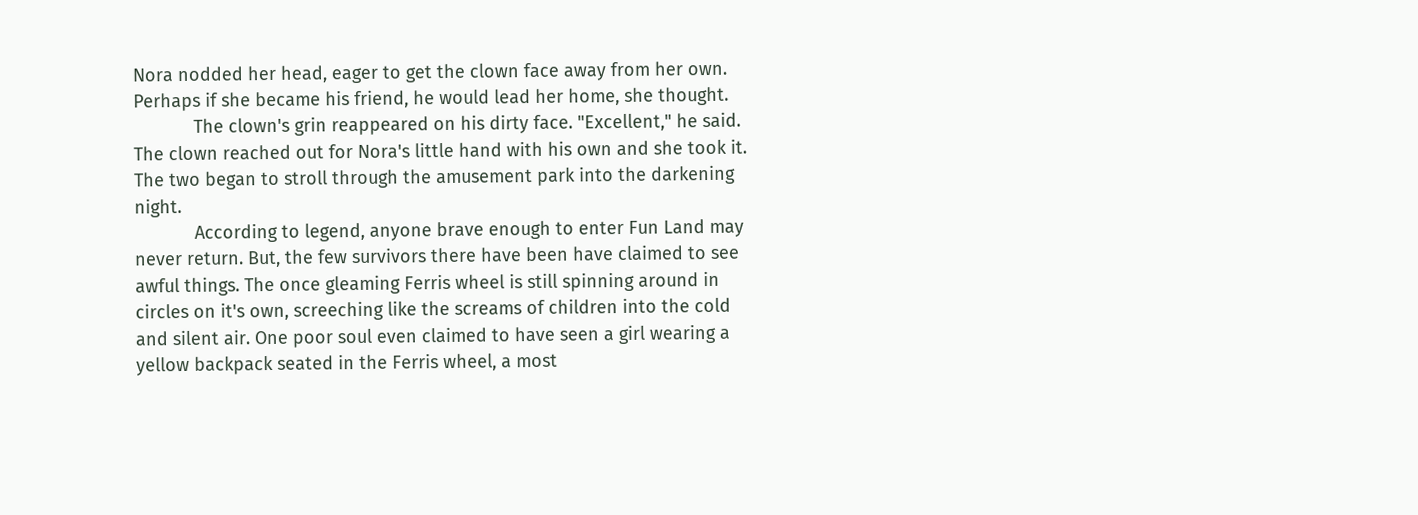Nora nodded her head, eager to get the clown face away from her own. Perhaps if she became his friend, he would lead her home, she thought.
            The clown's grin reappeared on his dirty face. "Excellent," he said. The clown reached out for Nora's little hand with his own and she took it. The two began to stroll through the amusement park into the darkening night.
            According to legend, anyone brave enough to enter Fun Land may never return. But, the few survivors there have been have claimed to see awful things. The once gleaming Ferris wheel is still spinning around in circles on it's own, screeching like the screams of children into the cold and silent air. One poor soul even claimed to have seen a girl wearing a yellow backpack seated in the Ferris wheel, a most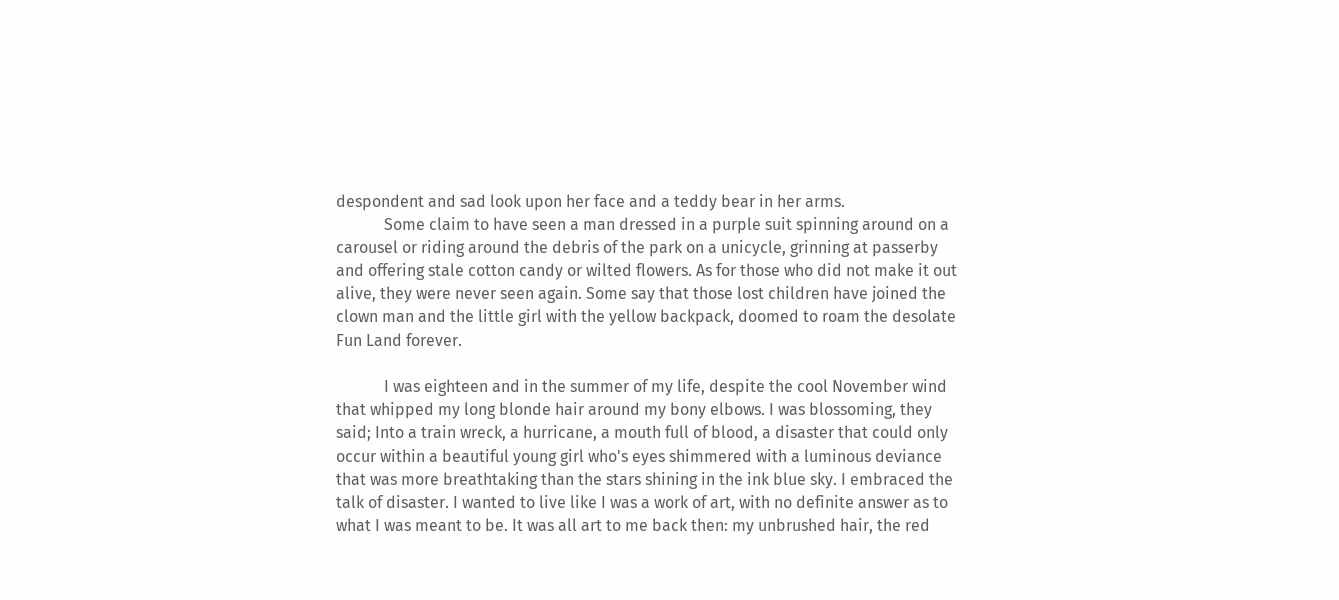despondent and sad look upon her face and a teddy bear in her arms.
            Some claim to have seen a man dressed in a purple suit spinning around on a carousel or riding around the debris of the park on a unicycle, grinning at passerby and offering stale cotton candy or wilted flowers. As for those who did not make it out alive, they were never seen again. Some say that those lost children have joined the clown man and the little girl with the yellow backpack, doomed to roam the desolate Fun Land forever.

            I was eighteen and in the summer of my life, despite the cool November wind that whipped my long blonde hair around my bony elbows. I was blossoming, they said; Into a train wreck, a hurricane, a mouth full of blood, a disaster that could only occur within a beautiful young girl who's eyes shimmered with a luminous deviance that was more breathtaking than the stars shining in the ink blue sky. I embraced the talk of disaster. I wanted to live like I was a work of art, with no definite answer as to what I was meant to be. It was all art to me back then: my unbrushed hair, the red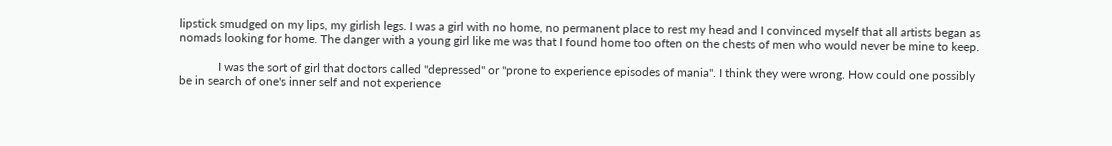lipstick smudged on my lips, my girlish legs. I was a girl with no home, no permanent place to rest my head and I convinced myself that all artists began as nomads looking for home. The danger with a young girl like me was that I found home too often on the chests of men who would never be mine to keep.

             I was the sort of girl that doctors called "depressed" or "prone to experience episodes of mania". I think they were wrong. How could one possibly be in search of one's inner self and not experience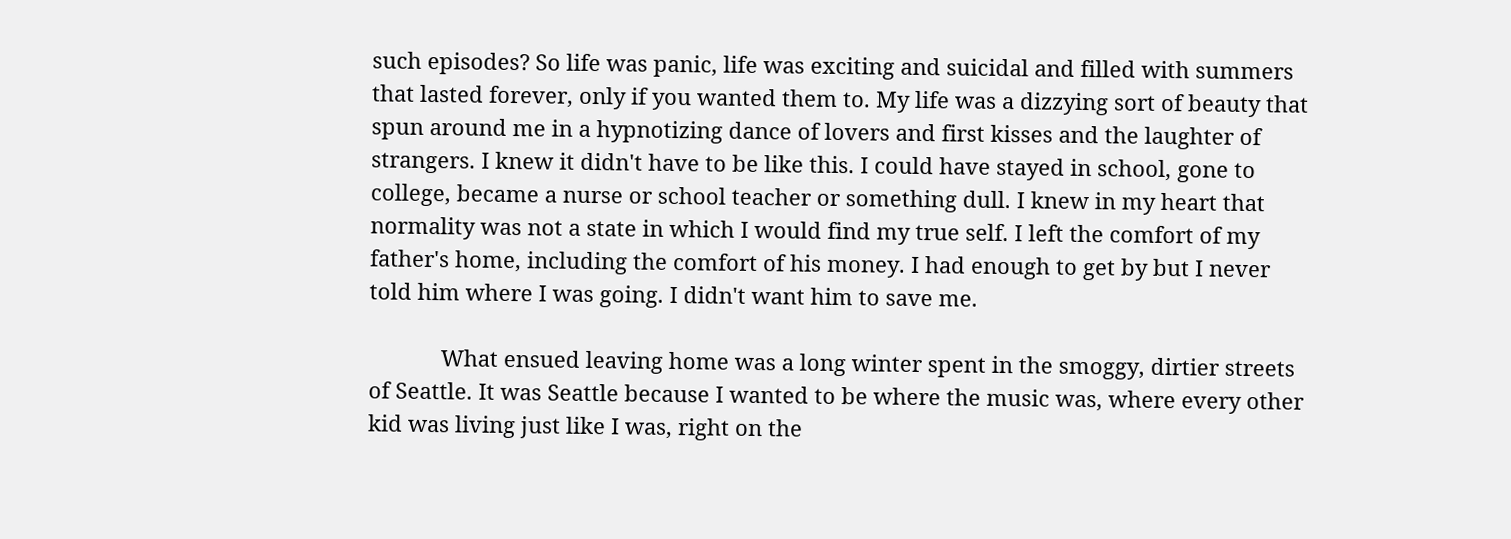such episodes? So life was panic, life was exciting and suicidal and filled with summers that lasted forever, only if you wanted them to. My life was a dizzying sort of beauty that spun around me in a hypnotizing dance of lovers and first kisses and the laughter of strangers. I knew it didn't have to be like this. I could have stayed in school, gone to college, became a nurse or school teacher or something dull. I knew in my heart that normality was not a state in which I would find my true self. I left the comfort of my father's home, including the comfort of his money. I had enough to get by but I never told him where I was going. I didn't want him to save me.

            What ensued leaving home was a long winter spent in the smoggy, dirtier streets of Seattle. It was Seattle because I wanted to be where the music was, where every other kid was living just like I was, right on the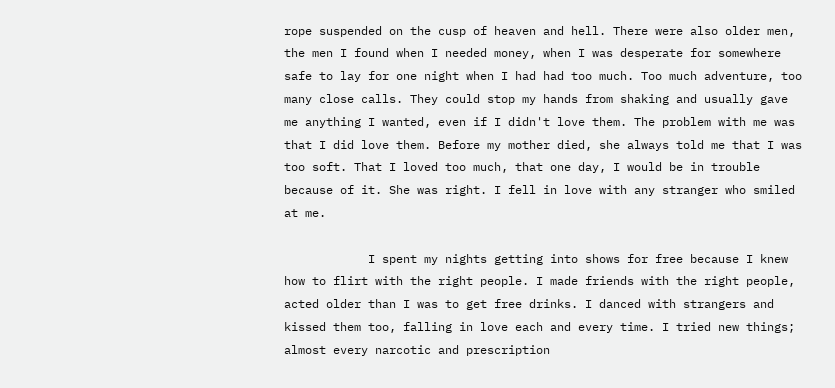rope suspended on the cusp of heaven and hell. There were also older men, the men I found when I needed money, when I was desperate for somewhere safe to lay for one night when I had had too much. Too much adventure, too many close calls. They could stop my hands from shaking and usually gave me anything I wanted, even if I didn't love them. The problem with me was that I did love them. Before my mother died, she always told me that I was too soft. That I loved too much, that one day, I would be in trouble because of it. She was right. I fell in love with any stranger who smiled at me.

            I spent my nights getting into shows for free because I knew how to flirt with the right people. I made friends with the right people, acted older than I was to get free drinks. I danced with strangers and kissed them too, falling in love each and every time. I tried new things; almost every narcotic and prescription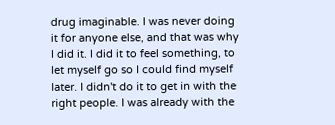drug imaginable. I was never doing it for anyone else, and that was why I did it. I did it to feel something, to let myself go so I could find myself later. I didn't do it to get in with the right people. I was already with the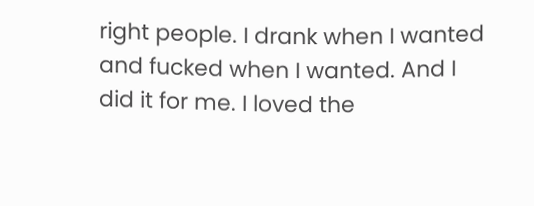right people. I drank when I wanted and fucked when I wanted. And I did it for me. I loved the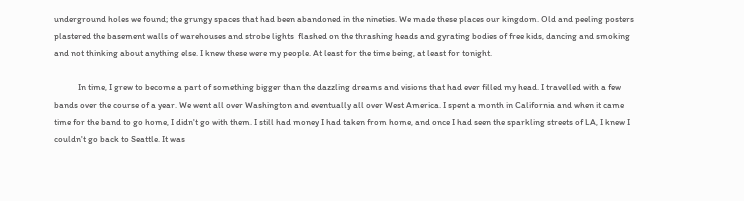underground holes we found; the grungy spaces that had been abandoned in the nineties. We made these places our kingdom. Old and peeling posters plastered the basement walls of warehouses and strobe lights  flashed on the thrashing heads and gyrating bodies of free kids, dancing and smoking and not thinking about anything else. I knew these were my people. At least for the time being, at least for tonight.

            In time, I grew to become a part of something bigger than the dazzling dreams and visions that had ever filled my head. I travelled with a few bands over the course of a year. We went all over Washington and eventually all over West America. I spent a month in California and when it came time for the band to go home, I didn't go with them. I still had money I had taken from home, and once I had seen the sparkling streets of LA, I knew I couldn't go back to Seattle. It was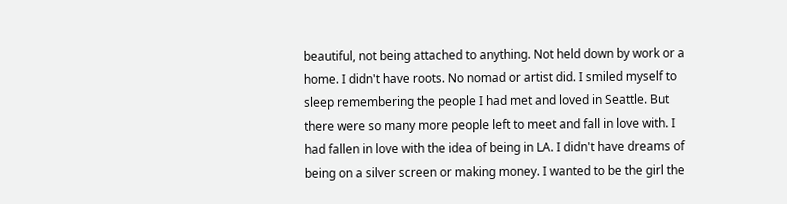beautiful, not being attached to anything. Not held down by work or a home. I didn't have roots. No nomad or artist did. I smiled myself to sleep remembering the people I had met and loved in Seattle. But there were so many more people left to meet and fall in love with. I had fallen in love with the idea of being in LA. I didn't have dreams of being on a silver screen or making money. I wanted to be the girl the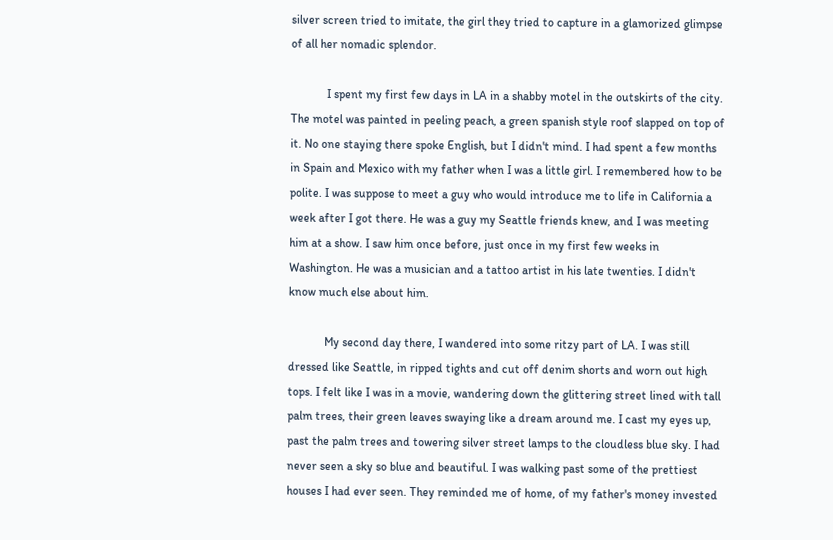silver screen tried to imitate, the girl they tried to capture in a glamorized glimpse of all her nomadic splendor.

            I spent my first few days in LA in a shabby motel in the outskirts of the city. The motel was painted in peeling peach, a green spanish style roof slapped on top of it. No one staying there spoke English, but I didn't mind. I had spent a few months in Spain and Mexico with my father when I was a little girl. I remembered how to be polite. I was suppose to meet a guy who would introduce me to life in California a week after I got there. He was a guy my Seattle friends knew, and I was meeting him at a show. I saw him once before, just once in my first few weeks in Washington. He was a musician and a tattoo artist in his late twenties. I didn't know much else about him.

            My second day there, I wandered into some ritzy part of LA. I was still dressed like Seattle, in ripped tights and cut off denim shorts and worn out high tops. I felt like I was in a movie, wandering down the glittering street lined with tall palm trees, their green leaves swaying like a dream around me. I cast my eyes up, past the palm trees and towering silver street lamps to the cloudless blue sky. I had never seen a sky so blue and beautiful. I was walking past some of the prettiest houses I had ever seen. They reminded me of home, of my father's money invested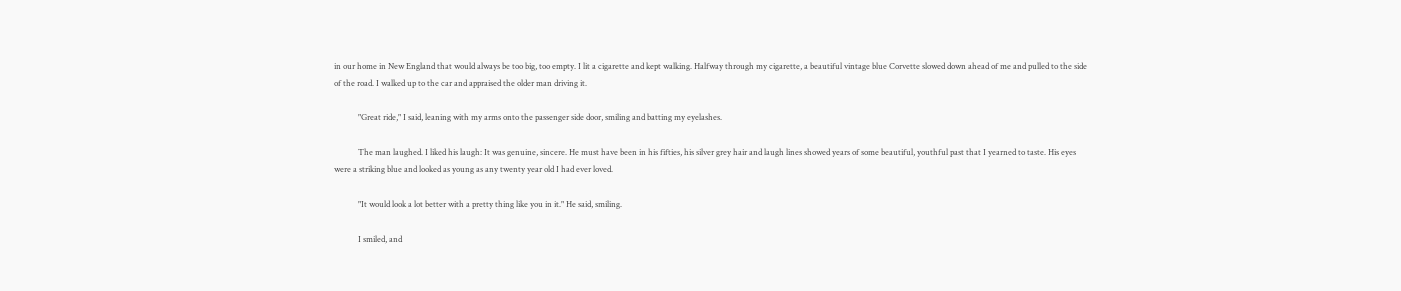in our home in New England that would always be too big, too empty. I lit a cigarette and kept walking. Halfway through my cigarette, a beautiful vintage blue Corvette slowed down ahead of me and pulled to the side of the road. I walked up to the car and appraised the older man driving it.

            "Great ride," I said, leaning with my arms onto the passenger side door, smiling and batting my eyelashes.

            The man laughed. I liked his laugh: It was genuine, sincere. He must have been in his fifties, his silver grey hair and laugh lines showed years of some beautiful, youthful past that I yearned to taste. His eyes were a striking blue and looked as young as any twenty year old I had ever loved.

            "It would look a lot better with a pretty thing like you in it." He said, smiling.

            I smiled, and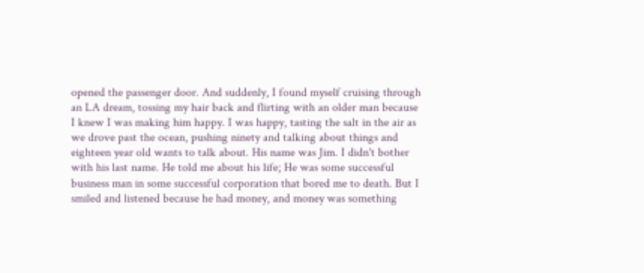opened the passenger door. And suddenly, I found myself cruising through an LA dream, tossing my hair back and flirting with an older man because I knew I was making him happy. I was happy, tasting the salt in the air as we drove past the ocean, pushing ninety and talking about things and eighteen year old wants to talk about. His name was Jim. I didn't bother with his last name. He told me about his life; He was some successful business man in some successful corporation that bored me to death. But I smiled and listened because he had money, and money was something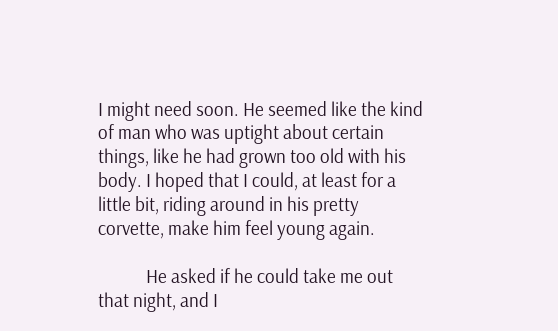I might need soon. He seemed like the kind of man who was uptight about certain things, like he had grown too old with his body. I hoped that I could, at least for a little bit, riding around in his pretty corvette, make him feel young again.

            He asked if he could take me out that night, and I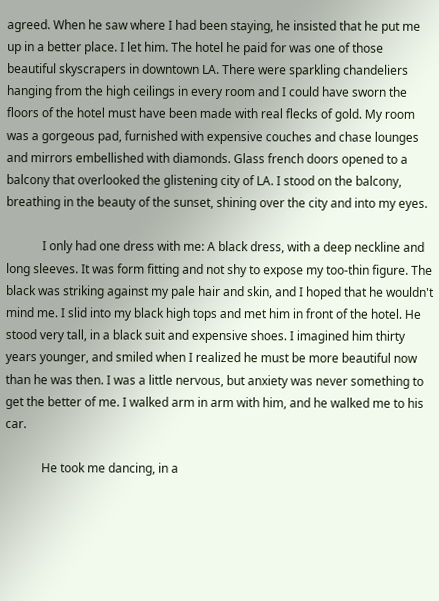agreed. When he saw where I had been staying, he insisted that he put me up in a better place. I let him. The hotel he paid for was one of those beautiful skyscrapers in downtown LA. There were sparkling chandeliers hanging from the high ceilings in every room and I could have sworn the floors of the hotel must have been made with real flecks of gold. My room was a gorgeous pad, furnished with expensive couches and chase lounges and mirrors embellished with diamonds. Glass french doors opened to a balcony that overlooked the glistening city of LA. I stood on the balcony, breathing in the beauty of the sunset, shining over the city and into my eyes.

            I only had one dress with me: A black dress, with a deep neckline and long sleeves. It was form fitting and not shy to expose my too-thin figure. The black was striking against my pale hair and skin, and I hoped that he wouldn't mind me. I slid into my black high tops and met him in front of the hotel. He stood very tall, in a black suit and expensive shoes. I imagined him thirty years younger, and smiled when I realized he must be more beautiful now than he was then. I was a little nervous, but anxiety was never something to get the better of me. I walked arm in arm with him, and he walked me to his car.

            He took me dancing, in a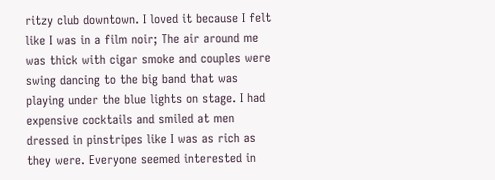ritzy club downtown. I loved it because I felt like I was in a film noir; The air around me was thick with cigar smoke and couples were swing dancing to the big band that was playing under the blue lights on stage. I had expensive cocktails and smiled at men dressed in pinstripes like I was as rich as they were. Everyone seemed interested in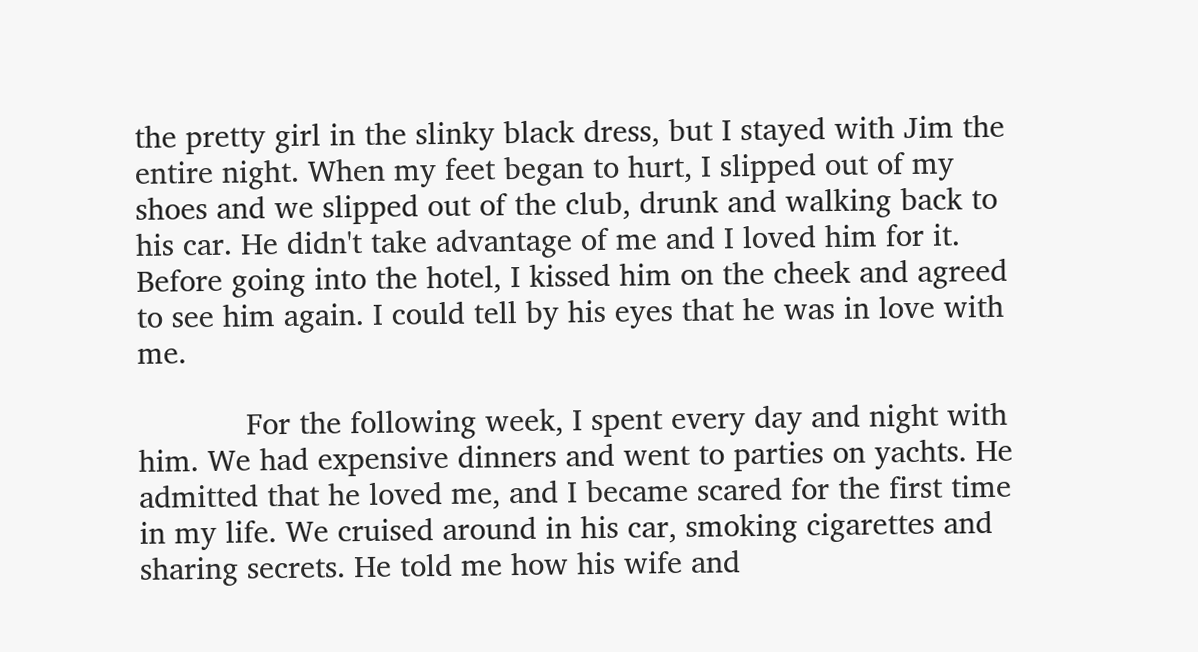the pretty girl in the slinky black dress, but I stayed with Jim the entire night. When my feet began to hurt, I slipped out of my shoes and we slipped out of the club, drunk and walking back to his car. He didn't take advantage of me and I loved him for it. Before going into the hotel, I kissed him on the cheek and agreed to see him again. I could tell by his eyes that he was in love with me.

            For the following week, I spent every day and night with him. We had expensive dinners and went to parties on yachts. He admitted that he loved me, and I became scared for the first time in my life. We cruised around in his car, smoking cigarettes and sharing secrets. He told me how his wife and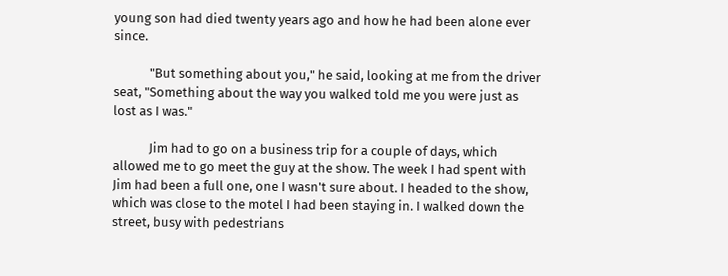young son had died twenty years ago and how he had been alone ever since.

            "But something about you," he said, looking at me from the driver seat, "Something about the way you walked told me you were just as lost as I was."

            Jim had to go on a business trip for a couple of days, which allowed me to go meet the guy at the show. The week I had spent with Jim had been a full one, one I wasn't sure about. I headed to the show, which was close to the motel I had been staying in. I walked down the street, busy with pedestrians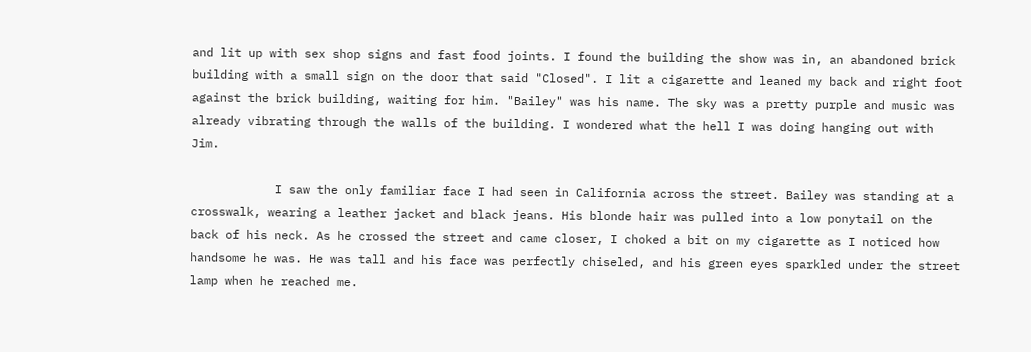and lit up with sex shop signs and fast food joints. I found the building the show was in, an abandoned brick building with a small sign on the door that said "Closed". I lit a cigarette and leaned my back and right foot against the brick building, waiting for him. "Bailey" was his name. The sky was a pretty purple and music was already vibrating through the walls of the building. I wondered what the hell I was doing hanging out with Jim.

            I saw the only familiar face I had seen in California across the street. Bailey was standing at a crosswalk, wearing a leather jacket and black jeans. His blonde hair was pulled into a low ponytail on the back of his neck. As he crossed the street and came closer, I choked a bit on my cigarette as I noticed how handsome he was. He was tall and his face was perfectly chiseled, and his green eyes sparkled under the street lamp when he reached me.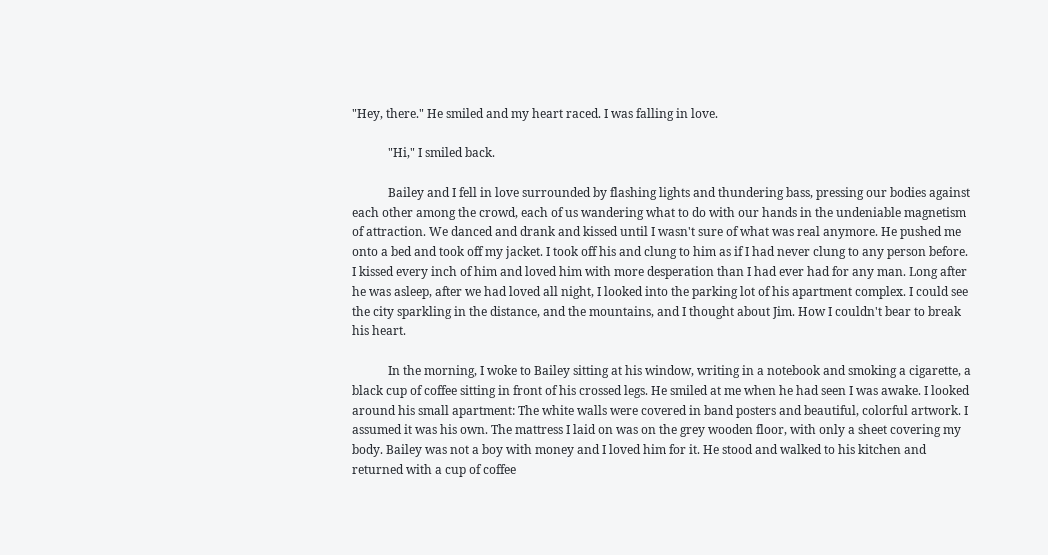"Hey, there." He smiled and my heart raced. I was falling in love.

            "Hi," I smiled back.

            Bailey and I fell in love surrounded by flashing lights and thundering bass, pressing our bodies against each other among the crowd, each of us wandering what to do with our hands in the undeniable magnetism of attraction. We danced and drank and kissed until I wasn't sure of what was real anymore. He pushed me onto a bed and took off my jacket. I took off his and clung to him as if I had never clung to any person before. I kissed every inch of him and loved him with more desperation than I had ever had for any man. Long after he was asleep, after we had loved all night, I looked into the parking lot of his apartment complex. I could see the city sparkling in the distance, and the mountains, and I thought about Jim. How I couldn't bear to break his heart.

            In the morning, I woke to Bailey sitting at his window, writing in a notebook and smoking a cigarette, a black cup of coffee sitting in front of his crossed legs. He smiled at me when he had seen I was awake. I looked around his small apartment: The white walls were covered in band posters and beautiful, colorful artwork. I assumed it was his own. The mattress I laid on was on the grey wooden floor, with only a sheet covering my body. Bailey was not a boy with money and I loved him for it. He stood and walked to his kitchen and returned with a cup of coffee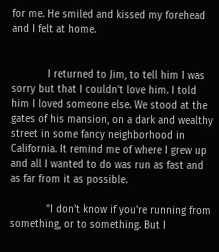for me. He smiled and kissed my forehead and I felt at home.


            I returned to Jim, to tell him I was sorry but that I couldn't love him. I told him I loved someone else. We stood at the gates of his mansion, on a dark and wealthy street in some fancy neighborhood in California. It remind me of where I grew up and all I wanted to do was run as fast and as far from it as possible.

            "I don't know if you're running from something, or to something. But I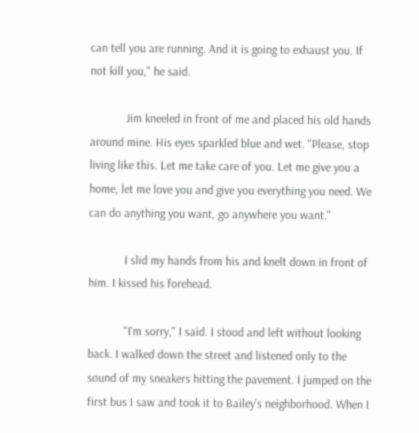can tell you are running. And it is going to exhaust you. If not kill you," he said.

            Jim kneeled in front of me and placed his old hands around mine. His eyes sparkled blue and wet. "Please, stop living like this. Let me take care of you. Let me give you a home, let me love you and give you everything you need. We can do anything you want, go anywhere you want."

            I slid my hands from his and knelt down in front of him. I kissed his forehead.

            "I'm sorry," I said. I stood and left without looking back. I walked down the street and listened only to the sound of my sneakers hitting the pavement. I jumped on the first bus I saw and took it to Bailey's neighborhood. When I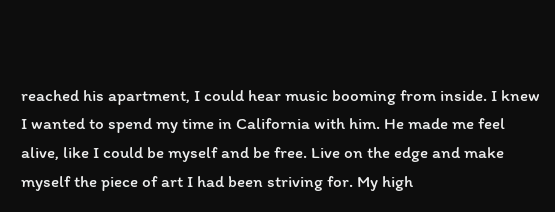reached his apartment, I could hear music booming from inside. I knew I wanted to spend my time in California with him. He made me feel alive, like I could be myself and be free. Live on the edge and make myself the piece of art I had been striving for. My high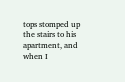tops stomped up the stairs to his apartment, and when I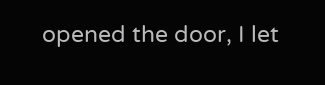opened the door, I let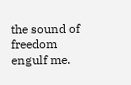the sound of freedom engulf me.